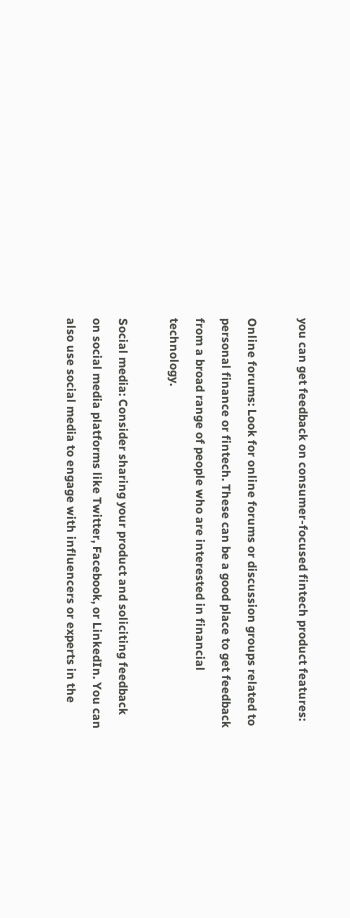you can get feedback on consumer-focused fintech product features:

Online forums: Look for online forums or discussion groups related to personal finance or fintech. These can be a good place to get feedback from a broad range of people who are interested in financial technology.

Social media: Consider sharing your product and soliciting feedback on social media platforms like Twitter, Facebook, or LinkedIn. You can also use social media to engage with influencers or experts in the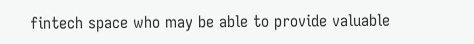fintech space who may be able to provide valuable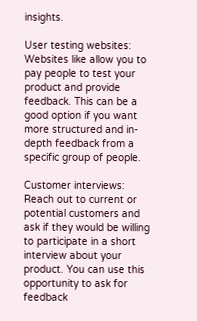insights.

User testing websites: Websites like allow you to pay people to test your product and provide feedback. This can be a good option if you want more structured and in-depth feedback from a specific group of people.

Customer interviews: Reach out to current or potential customers and ask if they would be willing to participate in a short interview about your product. You can use this opportunity to ask for feedback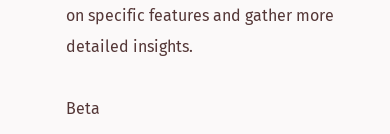on specific features and gather more detailed insights.

Beta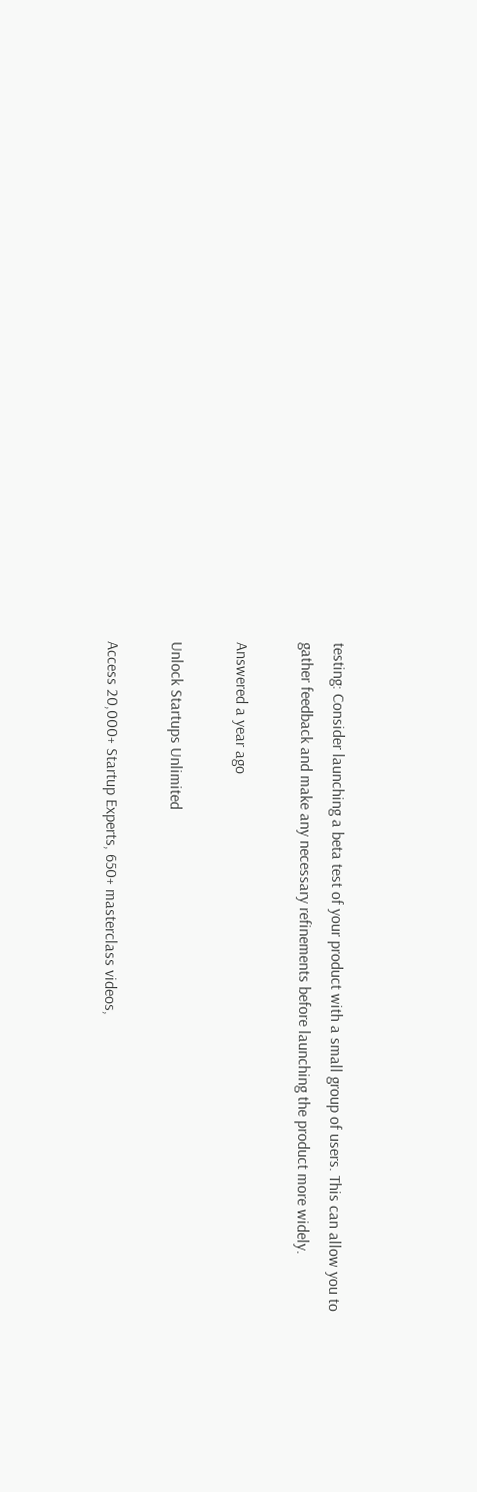testing: Consider launching a beta test of your product with a small group of users. This can allow you to gather feedback and make any necessary refinements before launching the product more widely.

Answered a year ago

Unlock Startups Unlimited

Access 20,000+ Startup Experts, 650+ masterclass videos,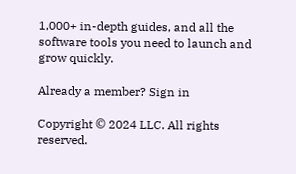1,000+ in-depth guides, and all the software tools you need to launch and grow quickly.

Already a member? Sign in

Copyright © 2024 LLC. All rights reserved.